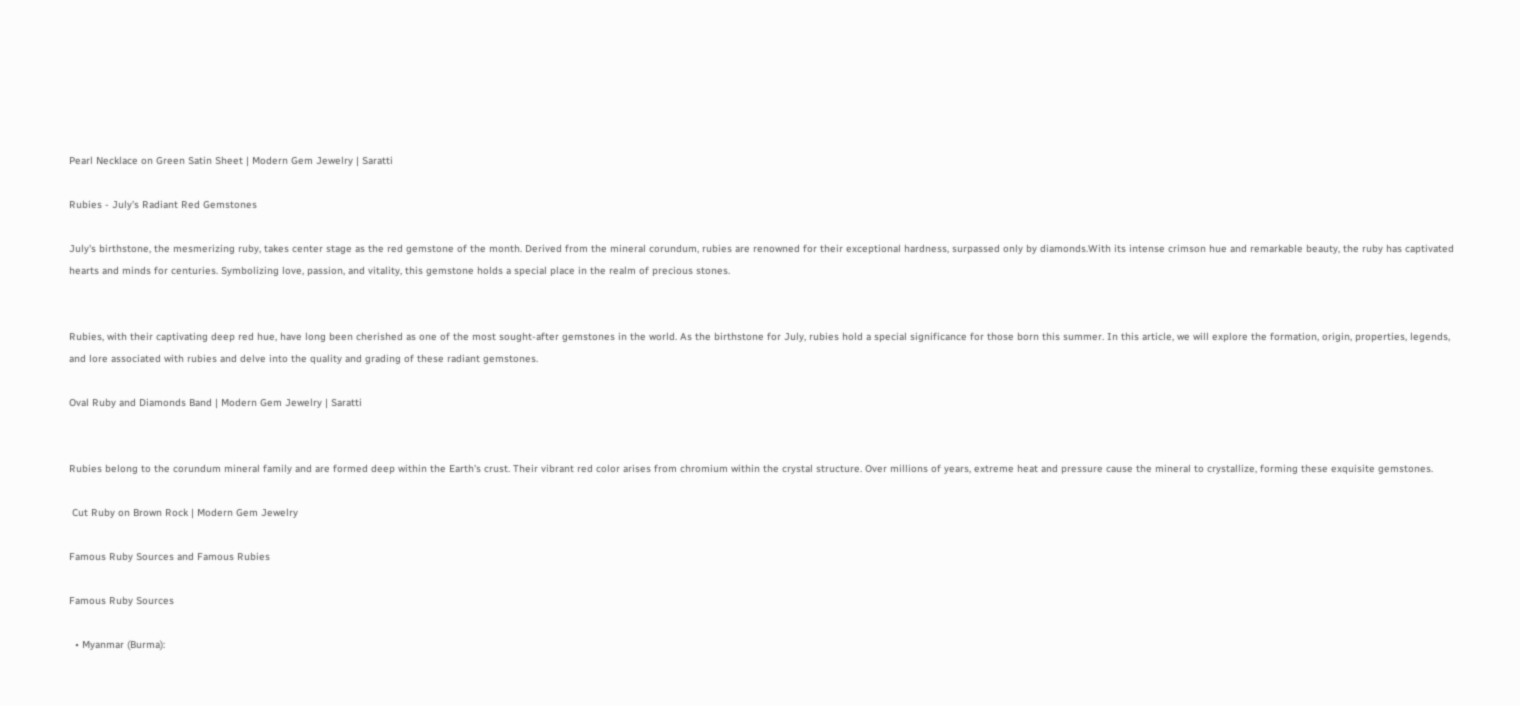Pearl Necklace on Green Satin Sheet | Modern Gem Jewelry | Saratti

Rubies - July's Radiant Red Gemstones

July's birthstone, the mesmerizing ruby, takes center stage as the red gemstone of the month. Derived from the mineral corundum, rubies are renowned for their exceptional hardness, surpassed only by diamonds.With its intense crimson hue and remarkable beauty, the ruby has captivated hearts and minds for centuries. Symbolizing love, passion, and vitality, this gemstone holds a special place in the realm of precious stones.


Rubies, with their captivating deep red hue, have long been cherished as one of the most sought-after gemstones in the world. As the birthstone for July, rubies hold a special significance for those born this summer. In this article, we will explore the formation, origin, properties, legends, and lore associated with rubies and delve into the quality and grading of these radiant gemstones.

Oval Ruby and Diamonds Band | Modern Gem Jewelry | Saratti


Rubies belong to the corundum mineral family and are formed deep within the Earth's crust. Their vibrant red color arises from chromium within the crystal structure. Over millions of years, extreme heat and pressure cause the mineral to crystallize, forming these exquisite gemstones.

 Cut Ruby on Brown Rock | Modern Gem Jewelry

Famous Ruby Sources and Famous Rubies

Famous Ruby Sources

  • Myanmar (Burma):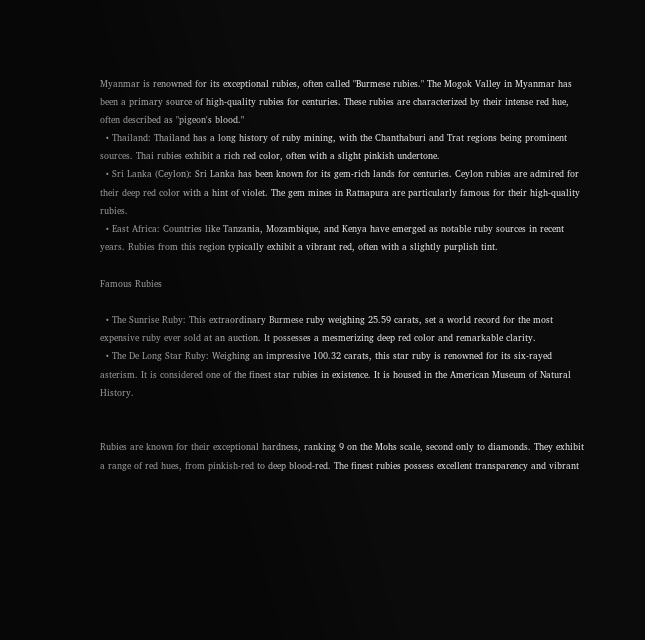Myanmar is renowned for its exceptional rubies, often called "Burmese rubies." The Mogok Valley in Myanmar has been a primary source of high-quality rubies for centuries. These rubies are characterized by their intense red hue, often described as "pigeon's blood."
  • Thailand: Thailand has a long history of ruby mining, with the Chanthaburi and Trat regions being prominent sources. Thai rubies exhibit a rich red color, often with a slight pinkish undertone.
  • Sri Lanka (Ceylon): Sri Lanka has been known for its gem-rich lands for centuries. Ceylon rubies are admired for their deep red color with a hint of violet. The gem mines in Ratnapura are particularly famous for their high-quality rubies.
  • East Africa: Countries like Tanzania, Mozambique, and Kenya have emerged as notable ruby sources in recent years. Rubies from this region typically exhibit a vibrant red, often with a slightly purplish tint.

Famous Rubies

  • The Sunrise Ruby: This extraordinary Burmese ruby weighing 25.59 carats, set a world record for the most expensive ruby ever sold at an auction. It possesses a mesmerizing deep red color and remarkable clarity.
  • The De Long Star Ruby: Weighing an impressive 100.32 carats, this star ruby is renowned for its six-rayed asterism. It is considered one of the finest star rubies in existence. It is housed in the American Museum of Natural History.


Rubies are known for their exceptional hardness, ranking 9 on the Mohs scale, second only to diamonds. They exhibit a range of red hues, from pinkish-red to deep blood-red. The finest rubies possess excellent transparency and vibrant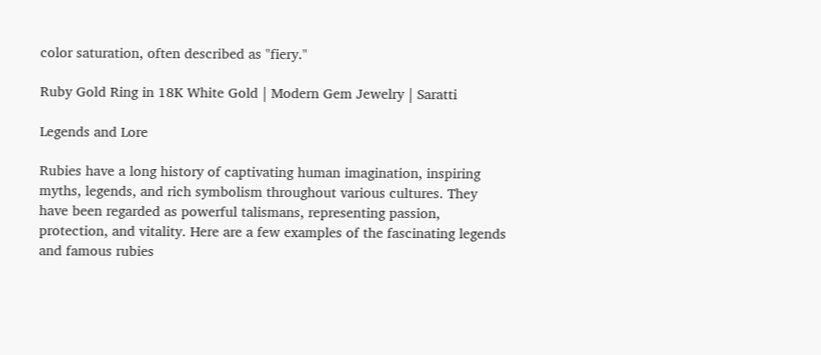color saturation, often described as "fiery."

Ruby Gold Ring in 18K White Gold | Modern Gem Jewelry | Saratti

Legends and Lore

Rubies have a long history of captivating human imagination, inspiring myths, legends, and rich symbolism throughout various cultures. They have been regarded as powerful talismans, representing passion, protection, and vitality. Here are a few examples of the fascinating legends and famous rubies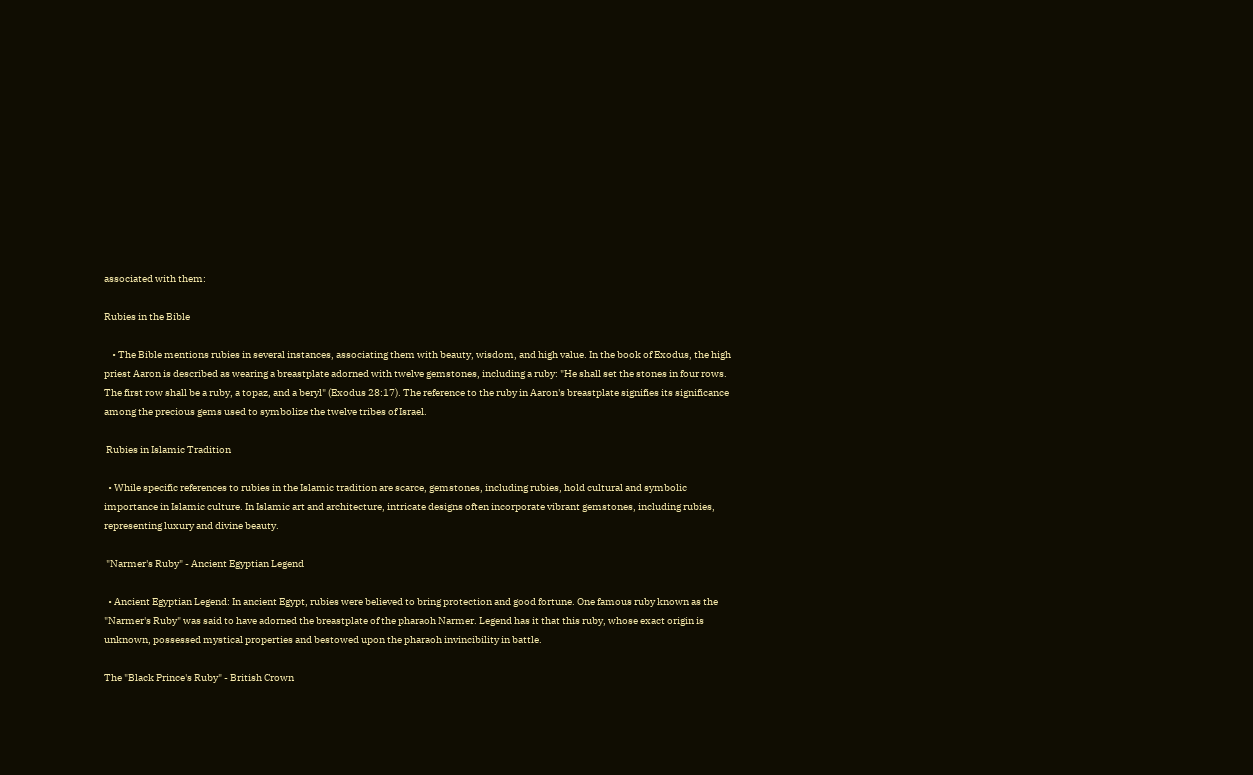associated with them:

Rubies in the Bible

    • The Bible mentions rubies in several instances, associating them with beauty, wisdom, and high value. In the book of Exodus, the high priest Aaron is described as wearing a breastplate adorned with twelve gemstones, including a ruby: "He shall set the stones in four rows. The first row shall be a ruby, a topaz, and a beryl" (Exodus 28:17). The reference to the ruby in Aaron's breastplate signifies its significance among the precious gems used to symbolize the twelve tribes of Israel.

 Rubies in Islamic Tradition

  • While specific references to rubies in the Islamic tradition are scarce, gemstones, including rubies, hold cultural and symbolic importance in Islamic culture. In Islamic art and architecture, intricate designs often incorporate vibrant gemstones, including rubies, representing luxury and divine beauty.

 "Narmer's Ruby" - Ancient Egyptian Legend

  • Ancient Egyptian Legend: In ancient Egypt, rubies were believed to bring protection and good fortune. One famous ruby known as the "Narmer's Ruby" was said to have adorned the breastplate of the pharaoh Narmer. Legend has it that this ruby, whose exact origin is unknown, possessed mystical properties and bestowed upon the pharaoh invincibility in battle.

The "Black Prince's Ruby" - British Crown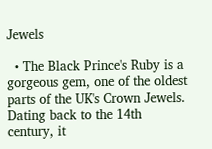Jewels

  • The Black Prince's Ruby is a gorgeous gem, one of the oldest parts of the UK's Crown Jewels. Dating back to the 14th century, it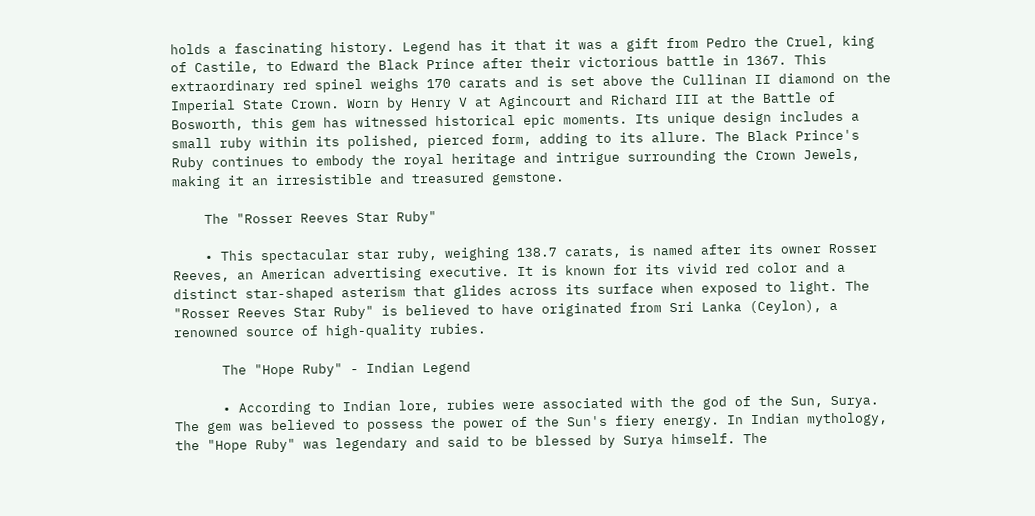holds a fascinating history. Legend has it that it was a gift from Pedro the Cruel, king of Castile, to Edward the Black Prince after their victorious battle in 1367. This extraordinary red spinel weighs 170 carats and is set above the Cullinan II diamond on the Imperial State Crown. Worn by Henry V at Agincourt and Richard III at the Battle of Bosworth, this gem has witnessed historical epic moments. Its unique design includes a small ruby within its polished, pierced form, adding to its allure. The Black Prince's Ruby continues to embody the royal heritage and intrigue surrounding the Crown Jewels, making it an irresistible and treasured gemstone.

    The "Rosser Reeves Star Ruby"

    • This spectacular star ruby, weighing 138.7 carats, is named after its owner Rosser Reeves, an American advertising executive. It is known for its vivid red color and a distinct star-shaped asterism that glides across its surface when exposed to light. The "Rosser Reeves Star Ruby" is believed to have originated from Sri Lanka (Ceylon), a renowned source of high-quality rubies.

      The "Hope Ruby" - Indian Legend

      • According to Indian lore, rubies were associated with the god of the Sun, Surya. The gem was believed to possess the power of the Sun's fiery energy. In Indian mythology, the "Hope Ruby" was legendary and said to be blessed by Surya himself. The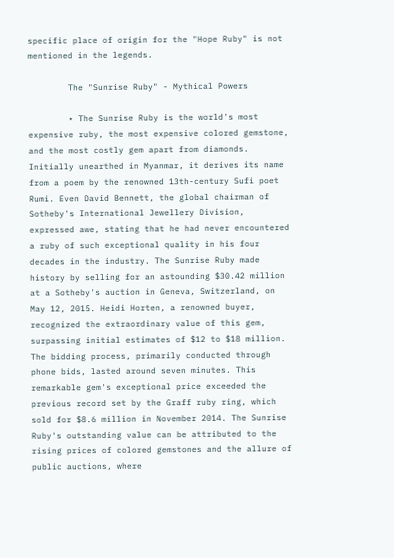specific place of origin for the "Hope Ruby" is not mentioned in the legends.

        The "Sunrise Ruby" - Mythical Powers

        • The Sunrise Ruby is the world's most expensive ruby, the most expensive colored gemstone, and the most costly gem apart from diamonds. Initially unearthed in Myanmar, it derives its name from a poem by the renowned 13th-century Sufi poet Rumi. Even David Bennett, the global chairman of Sotheby's International Jewellery Division, expressed awe, stating that he had never encountered a ruby of such exceptional quality in his four decades in the industry. The Sunrise Ruby made history by selling for an astounding $30.42 million at a Sotheby's auction in Geneva, Switzerland, on May 12, 2015. Heidi Horten, a renowned buyer, recognized the extraordinary value of this gem, surpassing initial estimates of $12 to $18 million. The bidding process, primarily conducted through phone bids, lasted around seven minutes. This remarkable gem's exceptional price exceeded the previous record set by the Graff ruby ring, which sold for $8.6 million in November 2014. The Sunrise Ruby's outstanding value can be attributed to the rising prices of colored gemstones and the allure of public auctions, where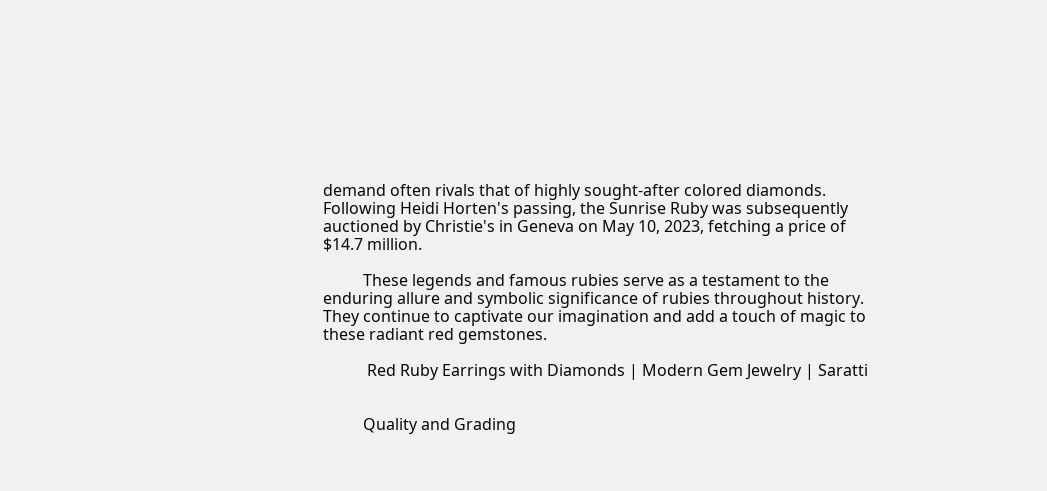demand often rivals that of highly sought-after colored diamonds. Following Heidi Horten's passing, the Sunrise Ruby was subsequently auctioned by Christie's in Geneva on May 10, 2023, fetching a price of $14.7 million.

          These legends and famous rubies serve as a testament to the enduring allure and symbolic significance of rubies throughout history. They continue to captivate our imagination and add a touch of magic to these radiant red gemstones.

           Red Ruby Earrings with Diamonds | Modern Gem Jewelry | Saratti


          Quality and Grading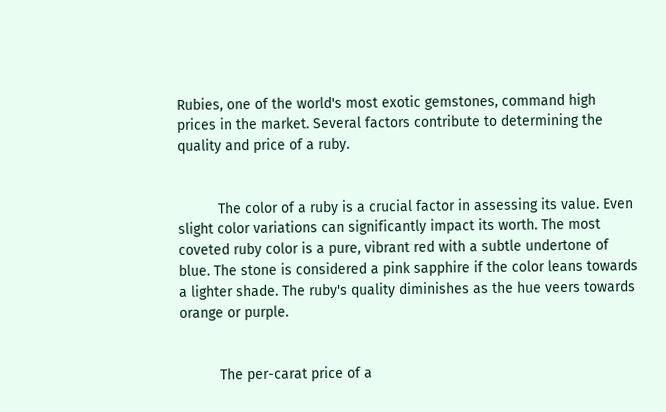Rubies, one of the world's most exotic gemstones, command high prices in the market. Several factors contribute to determining the quality and price of a ruby.


          The color of a ruby is a crucial factor in assessing its value. Even slight color variations can significantly impact its worth. The most coveted ruby color is a pure, vibrant red with a subtle undertone of blue. The stone is considered a pink sapphire if the color leans towards a lighter shade. The ruby's quality diminishes as the hue veers towards orange or purple.


          The per-carat price of a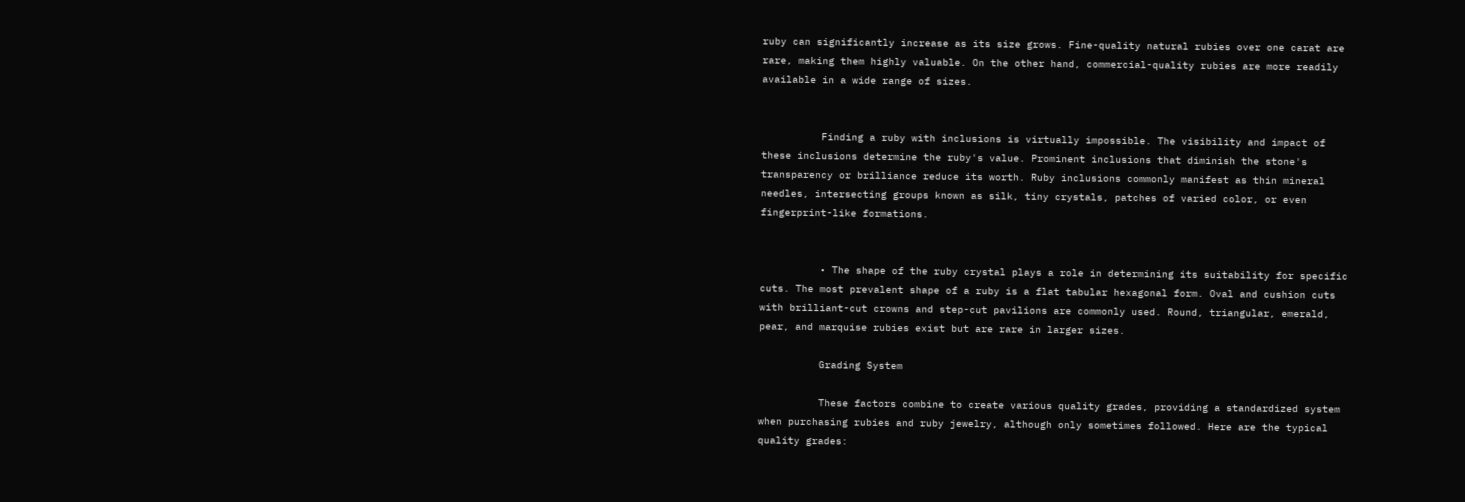ruby can significantly increase as its size grows. Fine-quality natural rubies over one carat are rare, making them highly valuable. On the other hand, commercial-quality rubies are more readily available in a wide range of sizes.


          Finding a ruby with inclusions is virtually impossible. The visibility and impact of these inclusions determine the ruby's value. Prominent inclusions that diminish the stone's transparency or brilliance reduce its worth. Ruby inclusions commonly manifest as thin mineral needles, intersecting groups known as silk, tiny crystals, patches of varied color, or even fingerprint-like formations.


          • The shape of the ruby crystal plays a role in determining its suitability for specific cuts. The most prevalent shape of a ruby is a flat tabular hexagonal form. Oval and cushion cuts with brilliant-cut crowns and step-cut pavilions are commonly used. Round, triangular, emerald, pear, and marquise rubies exist but are rare in larger sizes.

          Grading System

          These factors combine to create various quality grades, providing a standardized system when purchasing rubies and ruby jewelry, although only sometimes followed. Here are the typical quality grades: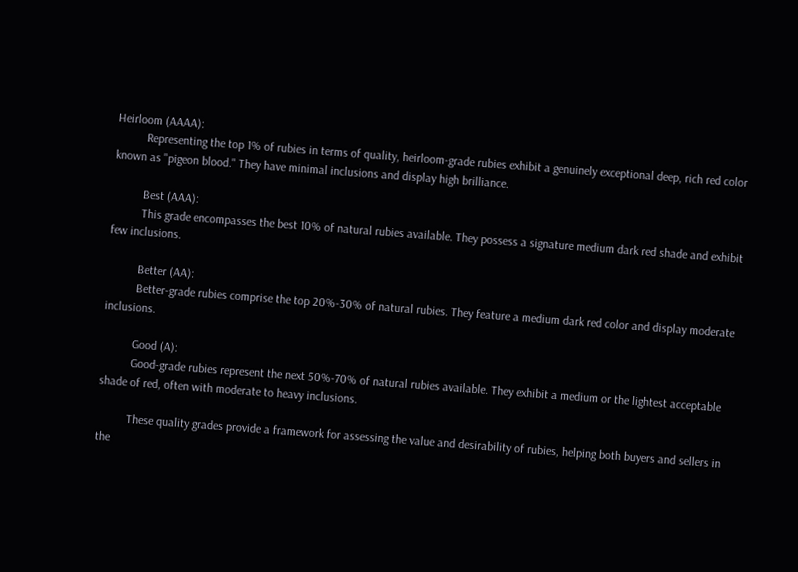Heirloom (AAAA):
          Representing the top 1% of rubies in terms of quality, heirloom-grade rubies exhibit a genuinely exceptional deep, rich red color known as "pigeon blood." They have minimal inclusions and display high brilliance.

          Best (AAA):
          This grade encompasses the best 10% of natural rubies available. They possess a signature medium dark red shade and exhibit few inclusions.

          Better (AA):
          Better-grade rubies comprise the top 20%-30% of natural rubies. They feature a medium dark red color and display moderate inclusions.

          Good (A):
          Good-grade rubies represent the next 50%-70% of natural rubies available. They exhibit a medium or the lightest acceptable shade of red, often with moderate to heavy inclusions.

          These quality grades provide a framework for assessing the value and desirability of rubies, helping both buyers and sellers in the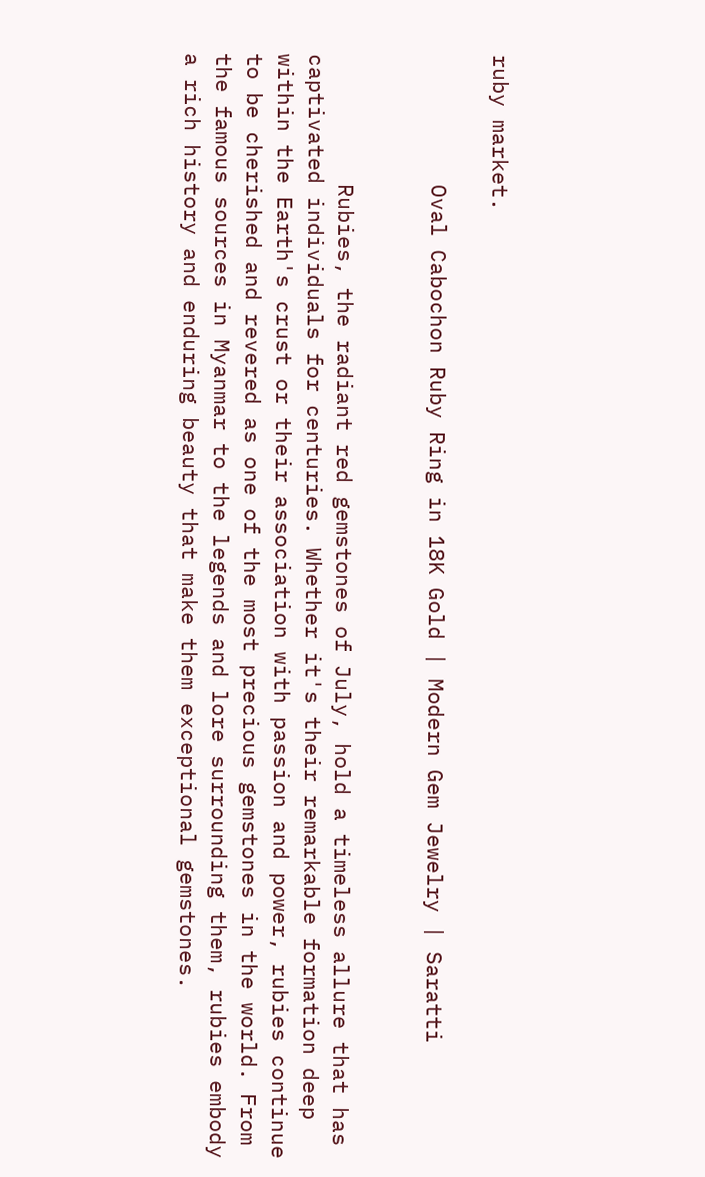ruby market.

          Oval Cabochon Ruby Ring in 18K Gold | Modern Gem Jewelry | Saratti


          Rubies, the radiant red gemstones of July, hold a timeless allure that has captivated individuals for centuries. Whether it's their remarkable formation deep within the Earth's crust or their association with passion and power, rubies continue to be cherished and revered as one of the most precious gemstones in the world. From the famous sources in Myanmar to the legends and lore surrounding them, rubies embody a rich history and enduring beauty that make them exceptional gemstones.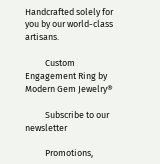Handcrafted solely for you by our world-class artisans.

          Custom Engagement Ring by Modern Gem Jewelry®

          Subscribe to our newsletter

          Promotions,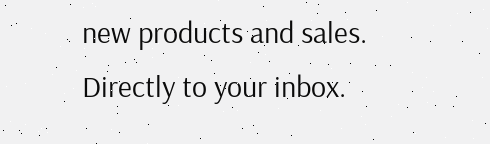new products and sales. Directly to your inbox.